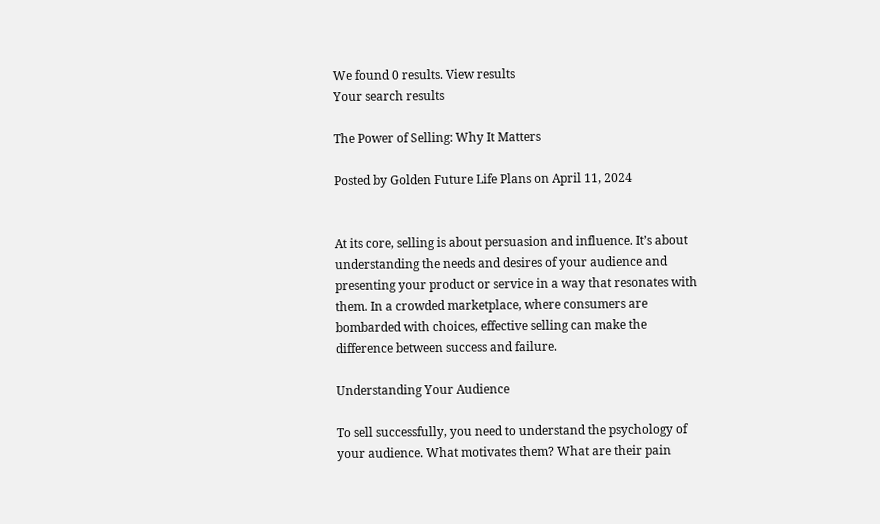We found 0 results. View results
Your search results

The Power of Selling: Why It Matters

Posted by Golden Future Life Plans on April 11, 2024


At its core, selling is about persuasion and influence. It’s about understanding the needs and desires of your audience and presenting your product or service in a way that resonates with them. In a crowded marketplace, where consumers are bombarded with choices, effective selling can make the difference between success and failure.

Understanding Your Audience

To sell successfully, you need to understand the psychology of your audience. What motivates them? What are their pain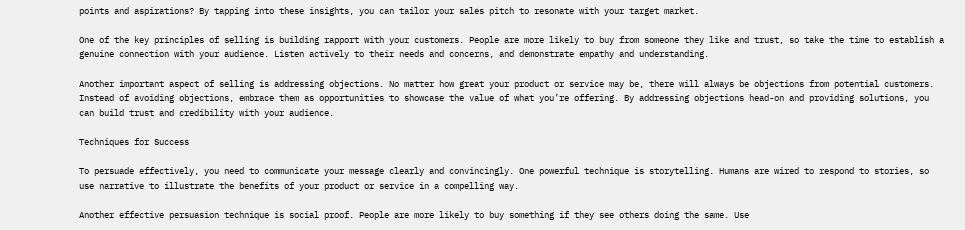points and aspirations? By tapping into these insights, you can tailor your sales pitch to resonate with your target market.

One of the key principles of selling is building rapport with your customers. People are more likely to buy from someone they like and trust, so take the time to establish a genuine connection with your audience. Listen actively to their needs and concerns, and demonstrate empathy and understanding.

Another important aspect of selling is addressing objections. No matter how great your product or service may be, there will always be objections from potential customers. Instead of avoiding objections, embrace them as opportunities to showcase the value of what you’re offering. By addressing objections head-on and providing solutions, you can build trust and credibility with your audience.

Techniques for Success

To persuade effectively, you need to communicate your message clearly and convincingly. One powerful technique is storytelling. Humans are wired to respond to stories, so use narrative to illustrate the benefits of your product or service in a compelling way.

Another effective persuasion technique is social proof. People are more likely to buy something if they see others doing the same. Use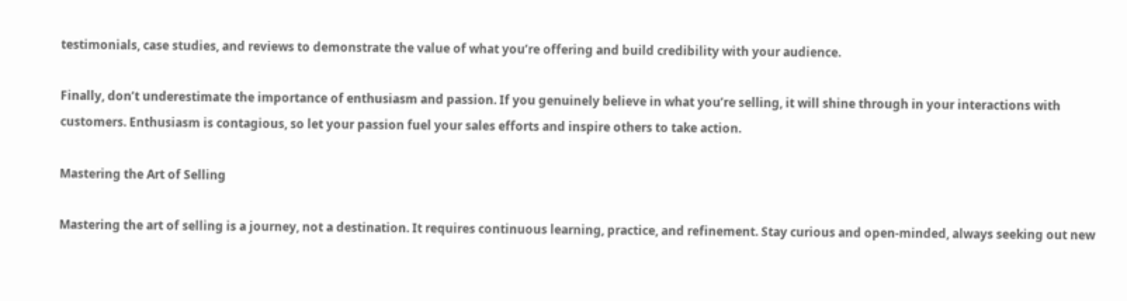testimonials, case studies, and reviews to demonstrate the value of what you’re offering and build credibility with your audience.

Finally, don’t underestimate the importance of enthusiasm and passion. If you genuinely believe in what you’re selling, it will shine through in your interactions with customers. Enthusiasm is contagious, so let your passion fuel your sales efforts and inspire others to take action.

Mastering the Art of Selling

Mastering the art of selling is a journey, not a destination. It requires continuous learning, practice, and refinement. Stay curious and open-minded, always seeking out new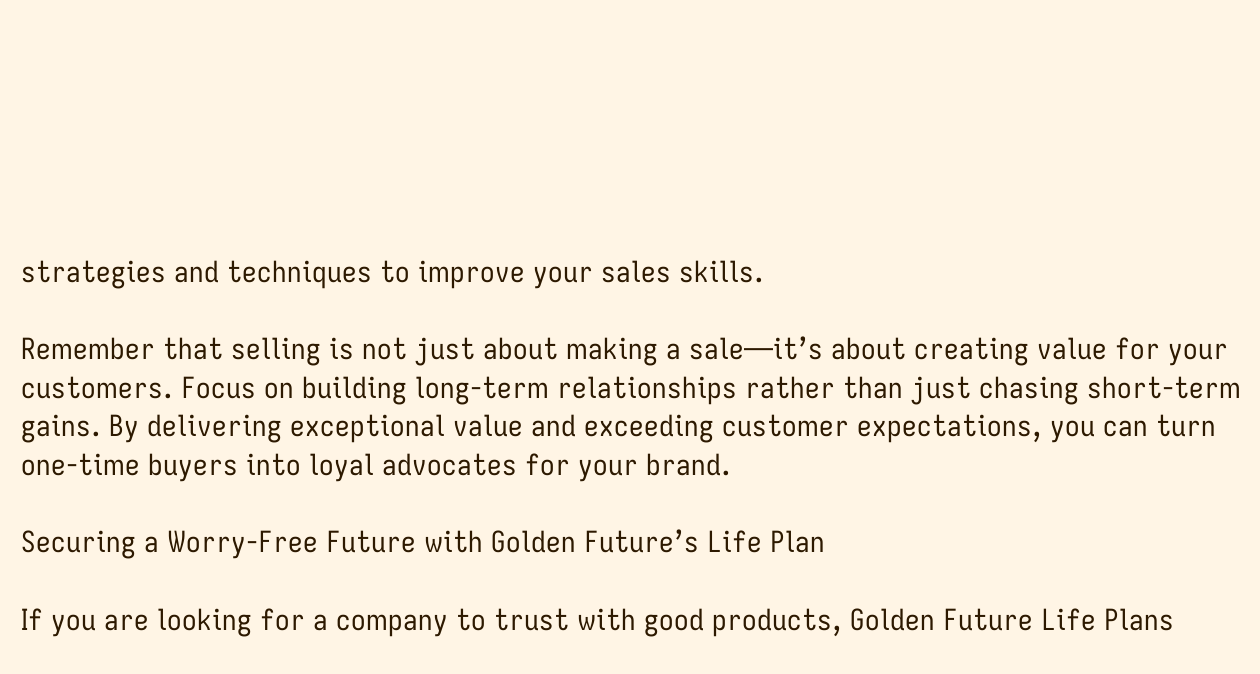strategies and techniques to improve your sales skills.

Remember that selling is not just about making a sale—it’s about creating value for your customers. Focus on building long-term relationships rather than just chasing short-term gains. By delivering exceptional value and exceeding customer expectations, you can turn one-time buyers into loyal advocates for your brand.

Securing a Worry-Free Future with Golden Future’s Life Plan

If you are looking for a company to trust with good products, Golden Future Life Plans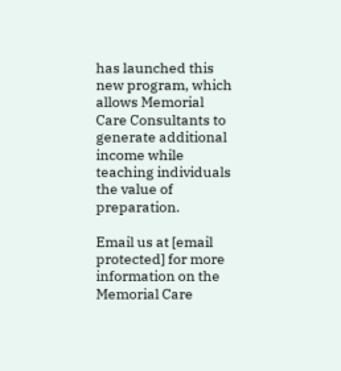has launched this new program, which allows Memorial Care Consultants to generate additional income while teaching individuals the value of preparation.

Email us at [email protected] for more information on the Memorial Care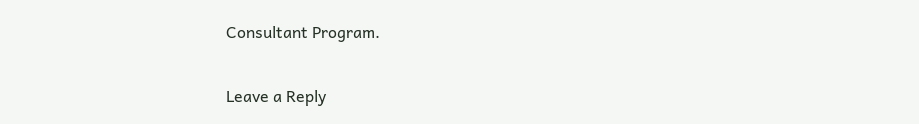Consultant Program.

Leave a Reply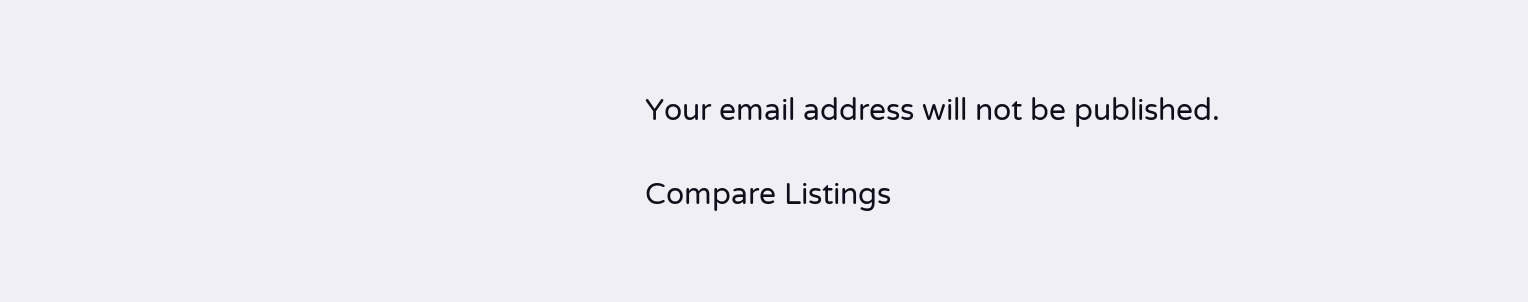Your email address will not be published.

Compare Listings